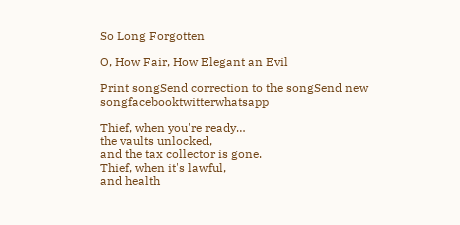So Long Forgotten

O, How Fair, How Elegant an Evil

Print songSend correction to the songSend new songfacebooktwitterwhatsapp

Thief, when you're ready…
the vaults unlocked,
and the tax collector is gone.
Thief, when it's lawful,
and health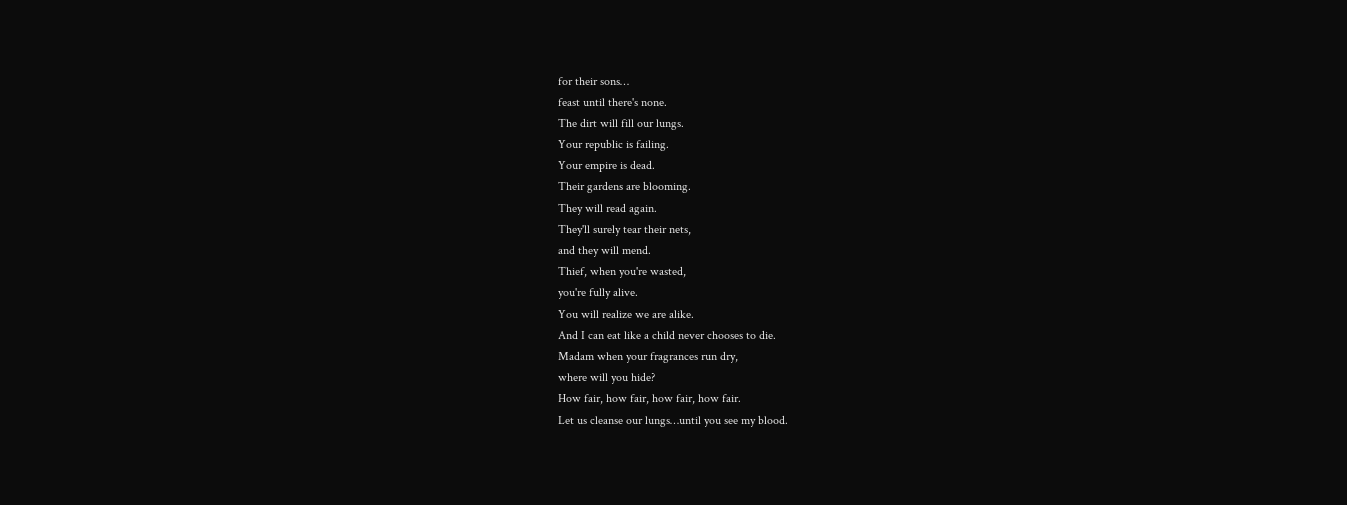for their sons…
feast until there's none.
The dirt will fill our lungs.
Your republic is failing.
Your empire is dead.
Their gardens are blooming.
They will read again.
They'll surely tear their nets,
and they will mend.
Thief, when you're wasted,
you're fully alive.
You will realize we are alike.
And I can eat like a child never chooses to die.
Madam when your fragrances run dry,
where will you hide?
How fair, how fair, how fair, how fair.
Let us cleanse our lungs…until you see my blood.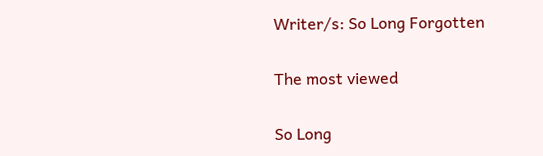Writer/s: So Long Forgotten

The most viewed

So Long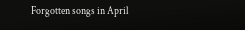Forgotten songs in April